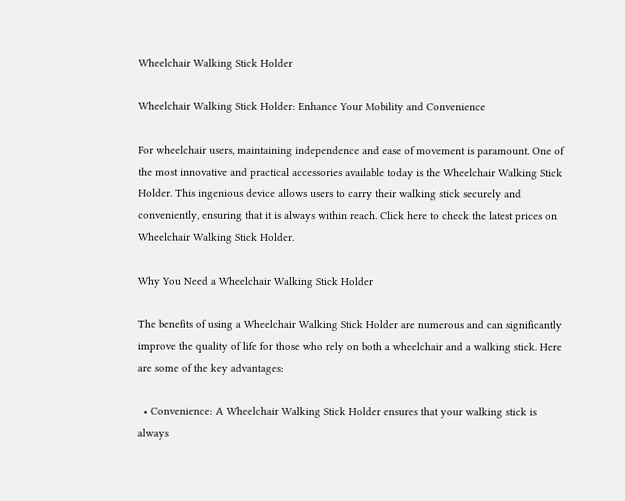Wheelchair Walking Stick Holder

Wheelchair Walking Stick Holder: Enhance Your Mobility and Convenience

For wheelchair users, maintaining independence and ease of movement is paramount. One of the most innovative and practical accessories available today is the Wheelchair Walking Stick Holder. This ingenious device allows users to carry their walking stick securely and conveniently, ensuring that it is always within reach. Click here to check the latest prices on Wheelchair Walking Stick Holder.

Why You Need a Wheelchair Walking Stick Holder

The benefits of using a Wheelchair Walking Stick Holder are numerous and can significantly improve the quality of life for those who rely on both a wheelchair and a walking stick. Here are some of the key advantages:

  • Convenience: A Wheelchair Walking Stick Holder ensures that your walking stick is always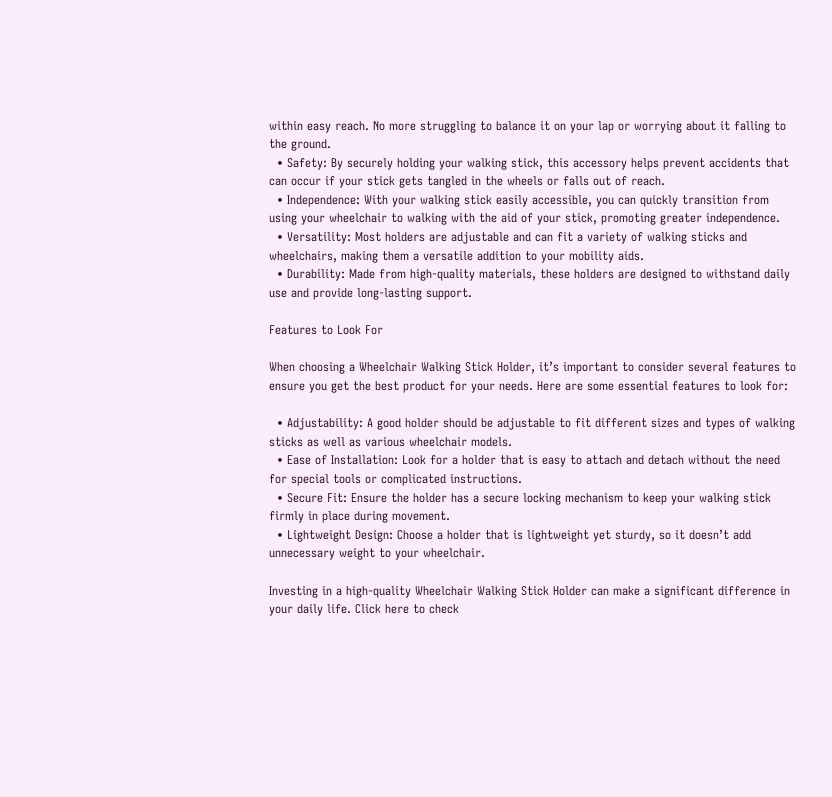within easy reach. No more struggling to balance it on your lap or worrying about it falling to the ground.
  • Safety: By securely holding your walking stick, this accessory helps prevent accidents that can occur if your stick gets tangled in the wheels or falls out of reach.
  • Independence: With your walking stick easily accessible, you can quickly transition from using your wheelchair to walking with the aid of your stick, promoting greater independence.
  • Versatility: Most holders are adjustable and can fit a variety of walking sticks and wheelchairs, making them a versatile addition to your mobility aids.
  • Durability: Made from high-quality materials, these holders are designed to withstand daily use and provide long-lasting support.

Features to Look For

When choosing a Wheelchair Walking Stick Holder, it’s important to consider several features to ensure you get the best product for your needs. Here are some essential features to look for:

  • Adjustability: A good holder should be adjustable to fit different sizes and types of walking sticks as well as various wheelchair models.
  • Ease of Installation: Look for a holder that is easy to attach and detach without the need for special tools or complicated instructions.
  • Secure Fit: Ensure the holder has a secure locking mechanism to keep your walking stick firmly in place during movement.
  • Lightweight Design: Choose a holder that is lightweight yet sturdy, so it doesn’t add unnecessary weight to your wheelchair.

Investing in a high-quality Wheelchair Walking Stick Holder can make a significant difference in your daily life. Click here to check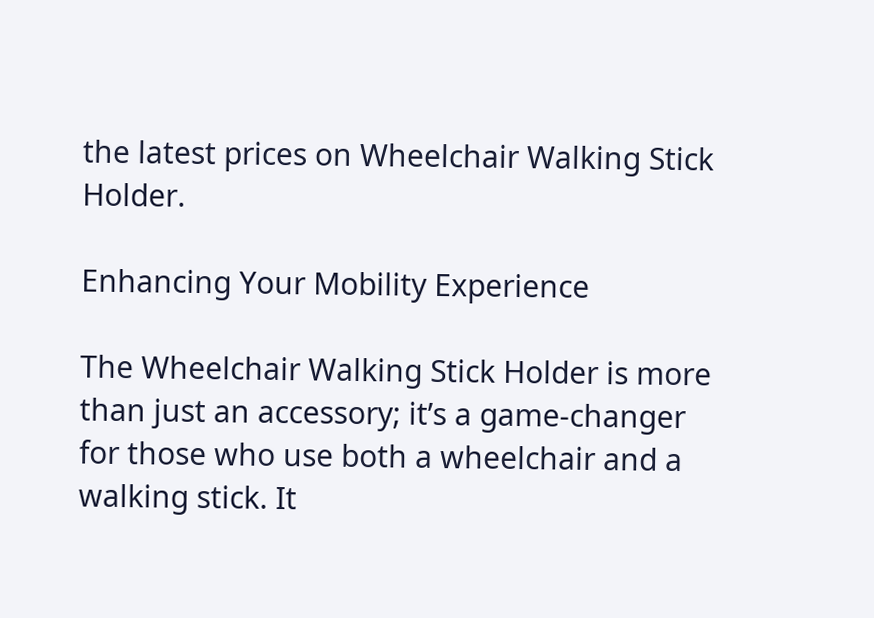the latest prices on Wheelchair Walking Stick Holder.

Enhancing Your Mobility Experience

The Wheelchair Walking Stick Holder is more than just an accessory; it’s a game-changer for those who use both a wheelchair and a walking stick. It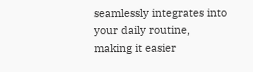seamlessly integrates into your daily routine, making it easier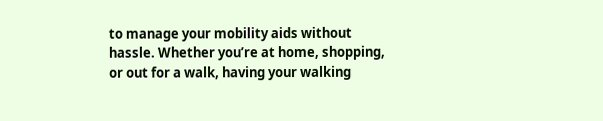to manage your mobility aids without hassle. Whether you’re at home, shopping, or out for a walk, having your walking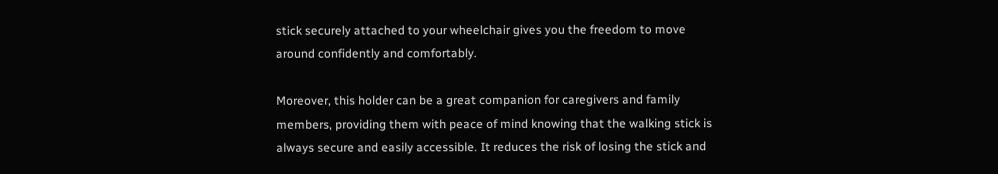stick securely attached to your wheelchair gives you the freedom to move around confidently and comfortably.

Moreover, this holder can be a great companion for caregivers and family members, providing them with peace of mind knowing that the walking stick is always secure and easily accessible. It reduces the risk of losing the stick and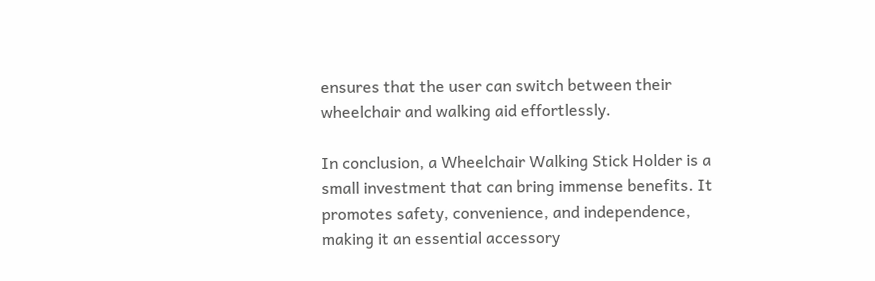ensures that the user can switch between their wheelchair and walking aid effortlessly.

In conclusion, a Wheelchair Walking Stick Holder is a small investment that can bring immense benefits. It promotes safety, convenience, and independence, making it an essential accessory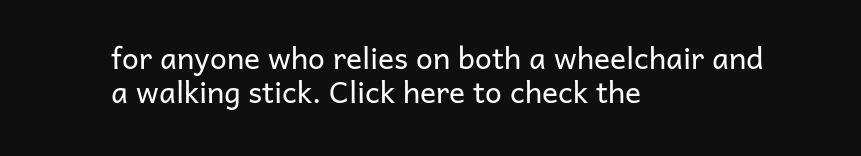for anyone who relies on both a wheelchair and a walking stick. Click here to check the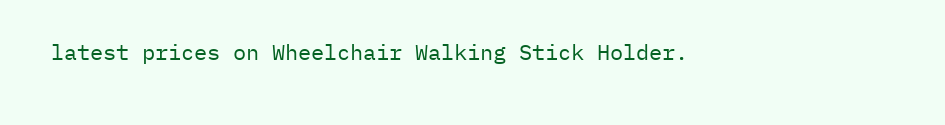latest prices on Wheelchair Walking Stick Holder.